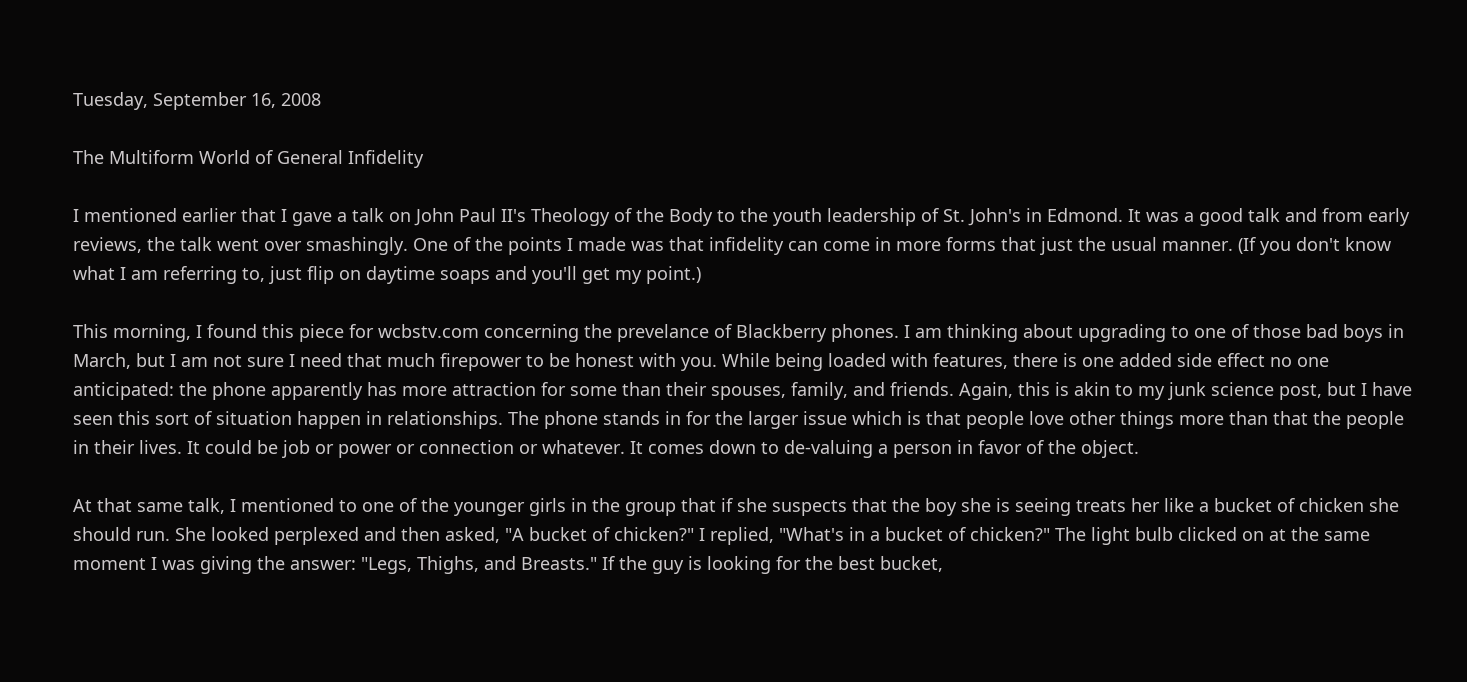Tuesday, September 16, 2008

The Multiform World of General Infidelity

I mentioned earlier that I gave a talk on John Paul II's Theology of the Body to the youth leadership of St. John's in Edmond. It was a good talk and from early reviews, the talk went over smashingly. One of the points I made was that infidelity can come in more forms that just the usual manner. (If you don't know what I am referring to, just flip on daytime soaps and you'll get my point.)

This morning, I found this piece for wcbstv.com concerning the prevelance of Blackberry phones. I am thinking about upgrading to one of those bad boys in March, but I am not sure I need that much firepower to be honest with you. While being loaded with features, there is one added side effect no one anticipated: the phone apparently has more attraction for some than their spouses, family, and friends. Again, this is akin to my junk science post, but I have seen this sort of situation happen in relationships. The phone stands in for the larger issue which is that people love other things more than that the people in their lives. It could be job or power or connection or whatever. It comes down to de-valuing a person in favor of the object.

At that same talk, I mentioned to one of the younger girls in the group that if she suspects that the boy she is seeing treats her like a bucket of chicken she should run. She looked perplexed and then asked, "A bucket of chicken?" I replied, "What's in a bucket of chicken?" The light bulb clicked on at the same moment I was giving the answer: "Legs, Thighs, and Breasts." If the guy is looking for the best bucket,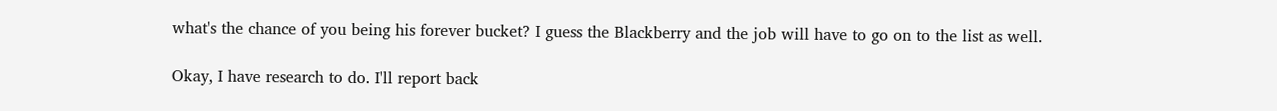what's the chance of you being his forever bucket? I guess the Blackberry and the job will have to go on to the list as well.

Okay, I have research to do. I'll report back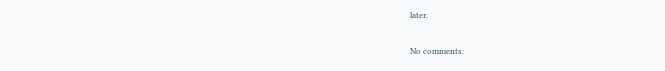later.

No comments: